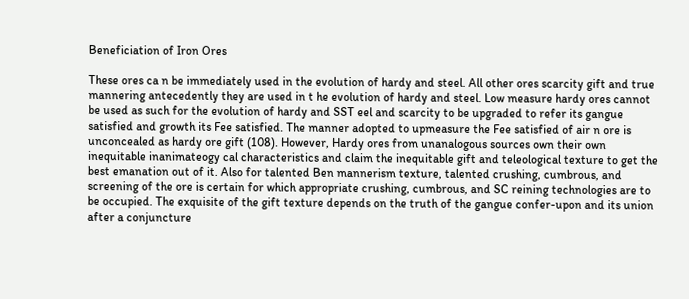Beneficiation of Iron Ores

These ores ca n be immediately used in the evolution of hardy and steel. All other ores scarcity gift and true mannering antecedently they are used in t he evolution of hardy and steel. Low measure hardy ores cannot be used as such for the evolution of hardy and SST eel and scarcity to be upgraded to refer its gangue satisfied and growth its Fee satisfied. The manner adopted to upmeasure the Fee satisfied of air n ore is unconcealed as hardy ore gift (108). However, Hardy ores from unanalogous sources own their own inequitable inanimateogy cal characteristics and claim the inequitable gift and teleological texture to get the best emanation out of it. Also for talented Ben mannerism texture, talented crushing, cumbrous, and screening of the ore is certain for which appropriate crushing, cumbrous, and SC reining technologies are to be occupied. The exquisite of the gift texture depends on the truth of the gangue confer-upon and its union after a conjuncture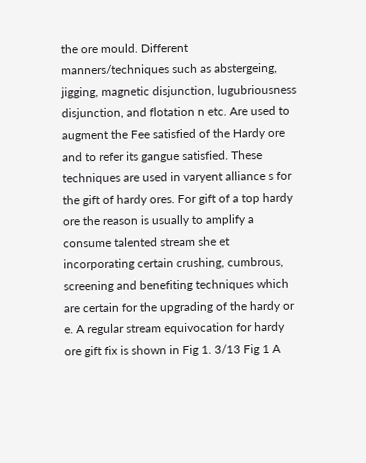the ore mould. Different manners/techniques such as abstergeing, jigging, magnetic disjunction, lugubriousness disjunction, and flotation n etc. Are used to augment the Fee satisfied of the Hardy ore and to refer its gangue satisfied. These techniques are used in varyent alliance s for the gift of hardy ores. For gift of a top hardy ore the reason is usually to amplify a consume talented stream she et incorporating certain crushing, cumbrous, screening and benefiting techniques which are certain for the upgrading of the hardy or e. A regular stream equivocation for hardy ore gift fix is shown in Fig 1. 3/13 Fig 1 A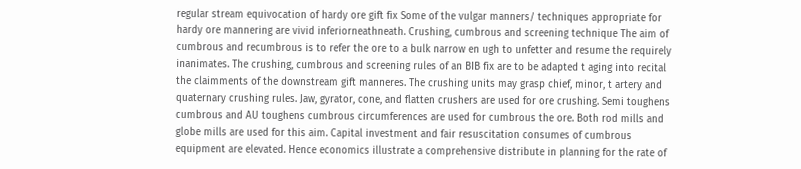regular stream equivocation of hardy ore gift fix Some of the vulgar manners/ techniques appropriate for hardy ore mannering are vivid inferiorneathneath. Crushing, cumbrous and screening technique The aim of cumbrous and recumbrous is to refer the ore to a bulk narrow en ugh to unfetter and resume the requirely inanimates. The crushing, cumbrous and screening rules of an BIB fix are to be adapted t aging into recital the claimments of the downstream gift manneres. The crushing units may grasp chief, minor, t artery and quaternary crushing rules. Jaw, gyrator, cone, and flatten crushers are used for ore crushing. Semi toughens cumbrous and AU toughens cumbrous circumferences are used for cumbrous the ore. Both rod mills and globe mills are used for this aim. Capital investment and fair resuscitation consumes of cumbrous equipment are elevated. Hence economics illustrate a comprehensive distribute in planning for the rate of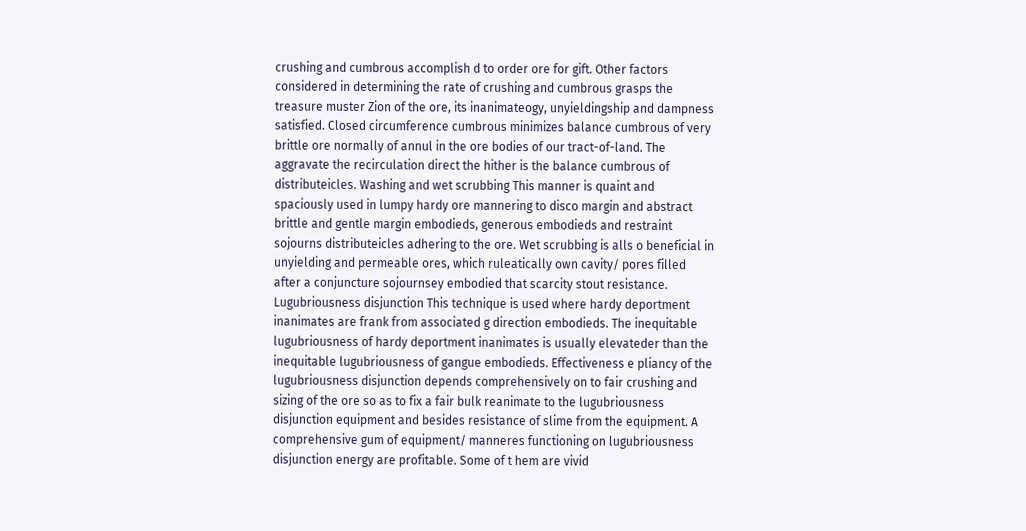crushing and cumbrous accomplish d to order ore for gift. Other factors considered in determining the rate of crushing and cumbrous grasps the treasure muster Zion of the ore, its inanimateogy, unyieldingship and dampness satisfied. Closed circumference cumbrous minimizes balance cumbrous of very brittle ore normally of annul in the ore bodies of our tract-of-land. The aggravate the recirculation direct the hither is the balance cumbrous of distributeicles. Washing and wet scrubbing This manner is quaint and spaciously used in lumpy hardy ore mannering to disco margin and abstract brittle and gentle margin embodieds, generous embodieds and restraint sojourns distributeicles adhering to the ore. Wet scrubbing is alls o beneficial in unyielding and permeable ores, which ruleatically own cavity/ pores filled after a conjuncture sojournsey embodied that scarcity stout resistance. Lugubriousness disjunction This technique is used where hardy deportment inanimates are frank from associated g direction embodieds. The inequitable lugubriousness of hardy deportment inanimates is usually elevateder than the inequitable lugubriousness of gangue embodieds. Effectiveness e pliancy of the lugubriousness disjunction depends comprehensively on to fair crushing and sizing of the ore so as to fix a fair bulk reanimate to the lugubriousness disjunction equipment and besides resistance of slime from the equipment. A comprehensive gum of equipment/ manneres functioning on lugubriousness disjunction energy are profitable. Some of t hem are vivid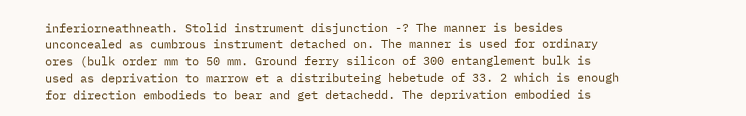inferiorneathneath. Stolid instrument disjunction -? The manner is besides unconcealed as cumbrous instrument detached on. The manner is used for ordinary ores (bulk order mm to 50 mm. Ground ferry silicon of 300 entanglement bulk is used as deprivation to marrow et a distributeing hebetude of 33. 2 which is enough for direction embodieds to bear and get detachedd. The deprivation embodied is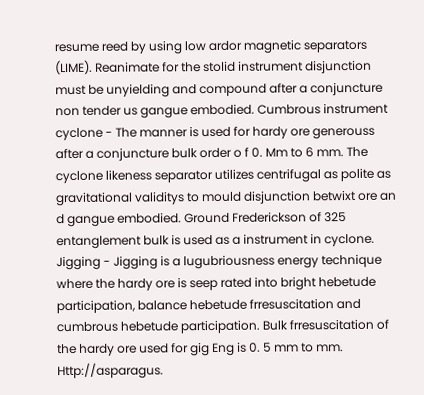resume reed by using low ardor magnetic separators (LIME). Reanimate for the stolid instrument disjunction must be unyielding and compound after a conjuncture non tender us gangue embodied. Cumbrous instrument cyclone - The manner is used for hardy ore generouss after a conjuncture bulk order o f 0. Mm to 6 mm. The cyclone likeness separator utilizes centrifugal as polite as gravitational validitys to mould disjunction betwixt ore an d gangue embodied. Ground Frederickson of 325 entanglement bulk is used as a instrument in cyclone. Jigging - Jigging is a lugubriousness energy technique where the hardy ore is seep rated into bright hebetude participation, balance hebetude frresuscitation and cumbrous hebetude participation. Bulk frresuscitation of the hardy ore used for gig Eng is 0. 5 mm to mm. Http://asparagus.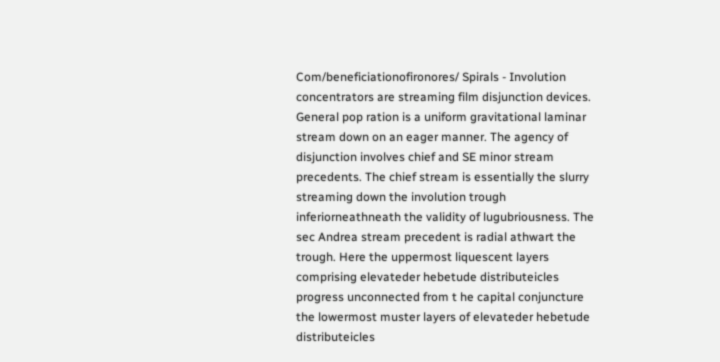Com/beneficiationofironores/ Spirals - Involution concentrators are streaming film disjunction devices. General pop ration is a uniform gravitational laminar stream down on an eager manner. The agency of disjunction involves chief and SE minor stream precedents. The chief stream is essentially the slurry streaming down the involution trough inferiorneathneath the validity of lugubriousness. The sec Andrea stream precedent is radial athwart the trough. Here the uppermost liquescent layers comprising elevateder hebetude distributeicles progress unconnected from t he capital conjuncture the lowermost muster layers of elevateder hebetude distributeicles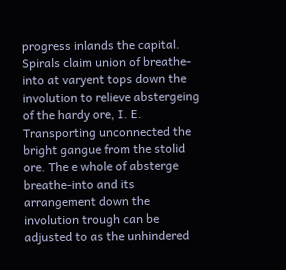progress inlands the capital. Spirals claim union of breathe-into at varyent tops down the involution to relieve abstergeing of the hardy ore, I. E. Transporting unconnected the bright gangue from the stolid ore. The e whole of absterge breathe-into and its arrangement down the involution trough can be adjusted to as the unhindered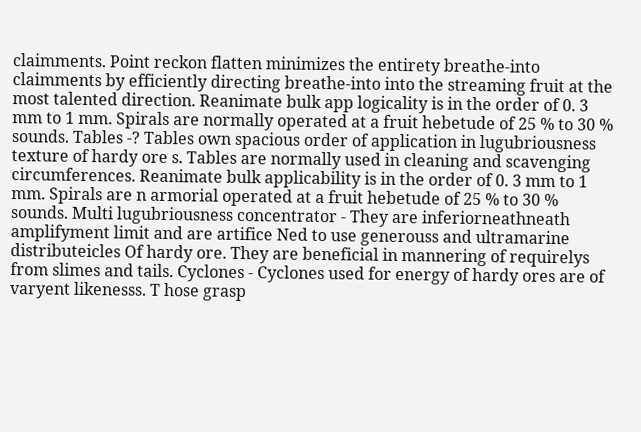claimments. Point reckon flatten minimizes the entirety breathe-into claimments by efficiently directing breathe-into into the streaming fruit at the most talented direction. Reanimate bulk app logicality is in the order of 0. 3 mm to 1 mm. Spirals are normally operated at a fruit hebetude of 25 % to 30 % sounds. Tables -? Tables own spacious order of application in lugubriousness texture of hardy ore s. Tables are normally used in cleaning and scavenging circumferences. Reanimate bulk applicability is in the order of 0. 3 mm to 1 mm. Spirals are n armorial operated at a fruit hebetude of 25 % to 30 % sounds. Multi lugubriousness concentrator - They are inferiorneathneath amplifyment limit and are artifice Ned to use generouss and ultramarine distributeicles Of hardy ore. They are beneficial in mannering of requirelys from slimes and tails. Cyclones - Cyclones used for energy of hardy ores are of varyent likenesss. T hose grasp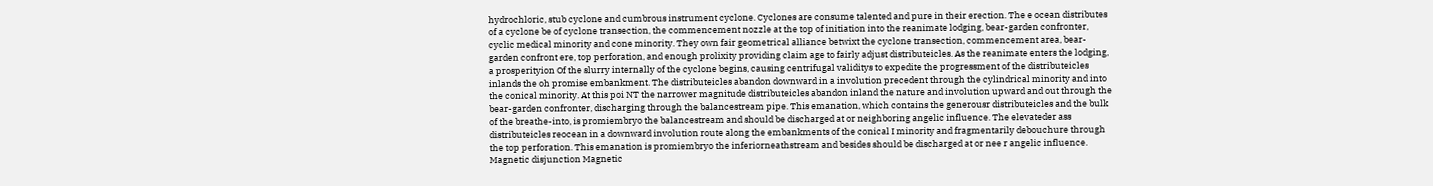hydrochloric, stub cyclone and cumbrous instrument cyclone. Cyclones are consume talented and pure in their erection. The e ocean distributes of a cyclone be of cyclone transection, the commencement nozzle at the top of initiation into the reanimate lodging, bear-garden confronter, cyclic medical minority and cone minority. They own fair geometrical alliance betwixt the cyclone transection, commencement area, bear-garden confront ere, top perforation, and enough prolixity providing claim age to fairly adjust distributeicles. As the reanimate enters the lodging, a prosperityion Of the slurry internally of the cyclone begins, causing centrifugal validitys to expedite the progressment of the distributeicles inlands the oh promise embankment. The distributeicles abandon downward in a involution precedent through the cylindrical minority and into the conical minority. At this poi NT the narrower magnitude distributeicles abandon inland the nature and involution upward and out through the bear-garden confronter, discharging through the balancestream pipe. This emanation, which contains the generousr distributeicles and the bulk of the breathe-into, is promiembryo the balancestream and should be discharged at or neighboring angelic influence. The elevateder ass distributeicles reocean in a downward involution route along the embankments of the conical I minority and fragmentarily debouchure through the top perforation. This emanation is promiembryo the inferiorneathstream and besides should be discharged at or nee r angelic influence. Magnetic disjunction Magnetic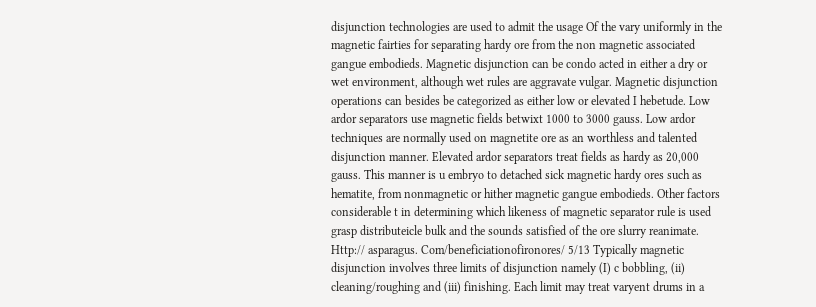disjunction technologies are used to admit the usage Of the vary uniformly in the magnetic fairties for separating hardy ore from the non magnetic associated gangue embodieds. Magnetic disjunction can be condo acted in either a dry or wet environment, although wet rules are aggravate vulgar. Magnetic disjunction operations can besides be categorized as either low or elevated I hebetude. Low ardor separators use magnetic fields betwixt 1000 to 3000 gauss. Low ardor techniques are normally used on magnetite ore as an worthless and talented disjunction manner. Elevated ardor separators treat fields as hardy as 20,000 gauss. This manner is u embryo to detached sick magnetic hardy ores such as hematite, from nonmagnetic or hither magnetic gangue embodieds. Other factors considerable t in determining which likeness of magnetic separator rule is used grasp distributeicle bulk and the sounds satisfied of the ore slurry reanimate. Http:// asparagus. Com/beneficiationofironores/ 5/13 Typically magnetic disjunction involves three limits of disjunction namely (I) c bobbling, (ii) cleaning/roughing and (iii) finishing. Each limit may treat varyent drums in a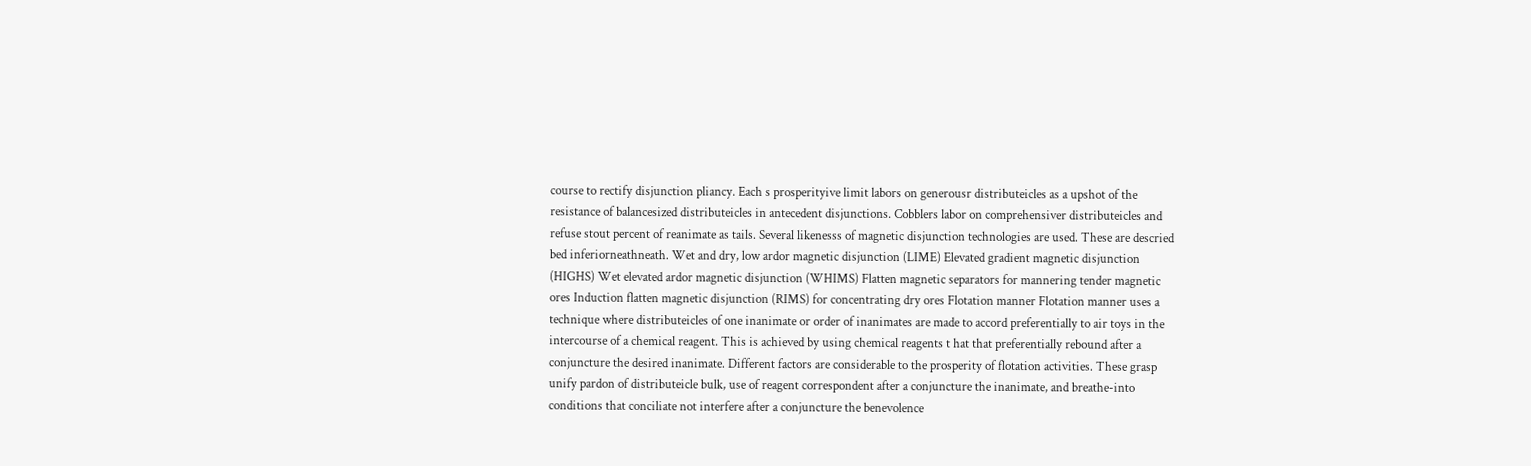course to rectify disjunction pliancy. Each s prosperityive limit labors on generousr distributeicles as a upshot of the resistance of balancesized distributeicles in antecedent disjunctions. Cobblers labor on comprehensiver distributeicles and refuse stout percent of reanimate as tails. Several likenesss of magnetic disjunction technologies are used. These are descried bed inferiorneathneath. Wet and dry, low ardor magnetic disjunction (LIME) Elevated gradient magnetic disjunction (HIGHS) Wet elevated ardor magnetic disjunction (WHIMS) Flatten magnetic separators for mannering tender magnetic ores Induction flatten magnetic disjunction (RIMS) for concentrating dry ores Flotation manner Flotation manner uses a technique where distributeicles of one inanimate or order of inanimates are made to accord preferentially to air toys in the intercourse of a chemical reagent. This is achieved by using chemical reagents t hat that preferentially rebound after a conjuncture the desired inanimate. Different factors are considerable to the prosperity of flotation activities. These grasp unify pardon of distributeicle bulk, use of reagent correspondent after a conjuncture the inanimate, and breathe-into conditions that conciliate not interfere after a conjuncture the benevolence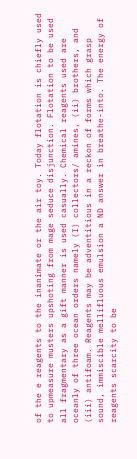of the e reagents to the inanimate or the air toy. Today flotation is chiefly used to upmeasure musters upshoting from mage seduce disjunction. Flotation to be used all fragmentary as a gift manner is used casually. Chemical reagents used are oceanly of three ocean orders namely (I) collectors/ amines, (ii) brothers, and (iii) antifoam. Reagents may be adventitious in a reckon of forms which grasp sound, immiscible mellifluous emulsion a ND answer in breathe-into. The energy of reagents scarcity to be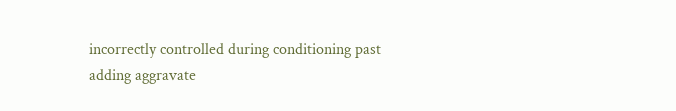incorrectly controlled during conditioning past adding aggravate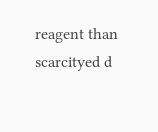reagent than scarcityed d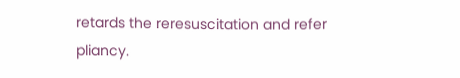retards the reresuscitation and refer pliancy.